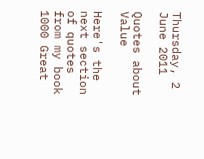Thursday, 2 June 2011

Quotes about Value

Here's the next section of quotes from my book 1000 Great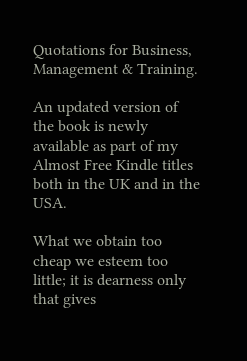Quotations for Business, Management & Training.

An updated version of the book is newly available as part of my Almost Free Kindle titles both in the UK and in the USA.

What we obtain too cheap we esteem too little; it is dearness only that gives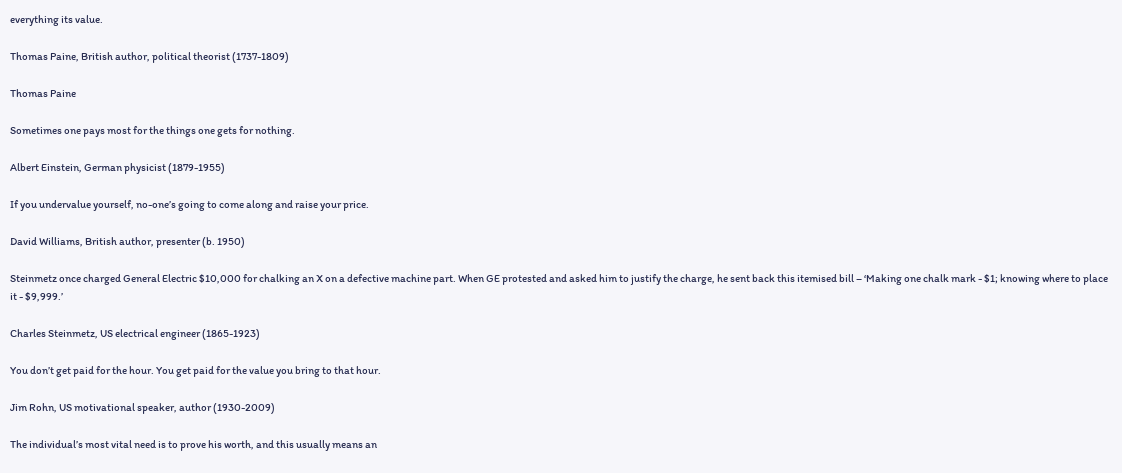everything its value.

Thomas Paine, British author, political theorist (1737-1809)

Thomas Paine

Sometimes one pays most for the things one gets for nothing.

Albert Einstein, German physicist (1879-1955)

If you undervalue yourself, no-one’s going to come along and raise your price.

David Williams, British author, presenter (b. 1950)

Steinmetz once charged General Electric $10,000 for chalking an X on a defective machine part. When GE protested and asked him to justify the charge, he sent back this itemised bill – ‘Making one chalk mark - $1; knowing where to place it - $9,999.’

Charles Steinmetz, US electrical engineer (1865-1923)

You don’t get paid for the hour. You get paid for the value you bring to that hour.

Jim Rohn, US motivational speaker, author (1930-2009)

The individual’s most vital need is to prove his worth, and this usually means an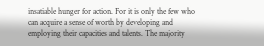insatiable hunger for action. For it is only the few who can acquire a sense of worth by developing and employing their capacities and talents. The majority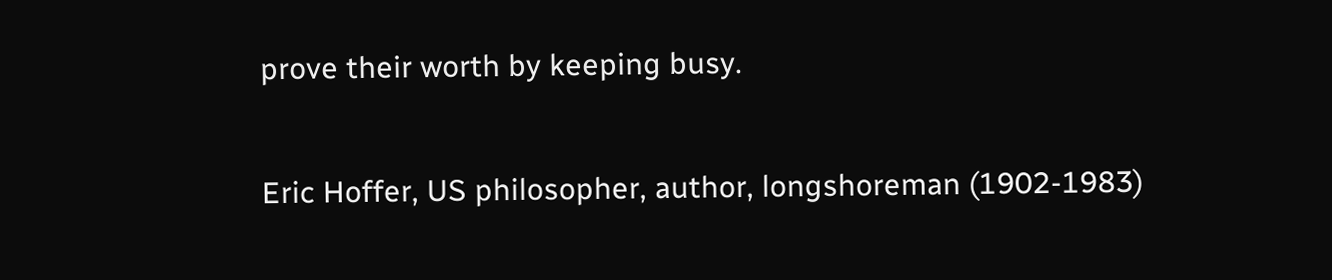prove their worth by keeping busy.

Eric Hoffer, US philosopher, author, longshoreman (1902-1983)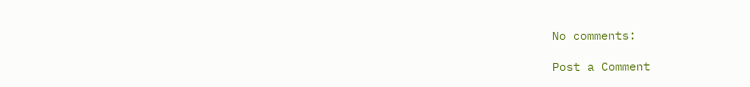No comments:

Post a Comment